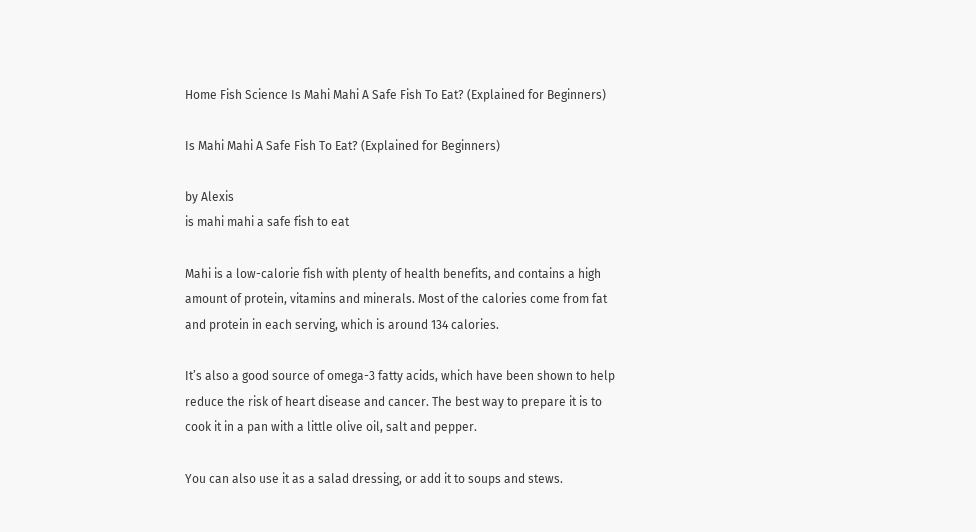Home Fish Science Is Mahi Mahi A Safe Fish To Eat? (Explained for Beginners)

Is Mahi Mahi A Safe Fish To Eat? (Explained for Beginners)

by Alexis
is mahi mahi a safe fish to eat

Mahi is a low-calorie fish with plenty of health benefits, and contains a high amount of protein, vitamins and minerals. Most of the calories come from fat and protein in each serving, which is around 134 calories.

It’s also a good source of omega-3 fatty acids, which have been shown to help reduce the risk of heart disease and cancer. The best way to prepare it is to cook it in a pan with a little olive oil, salt and pepper.

You can also use it as a salad dressing, or add it to soups and stews.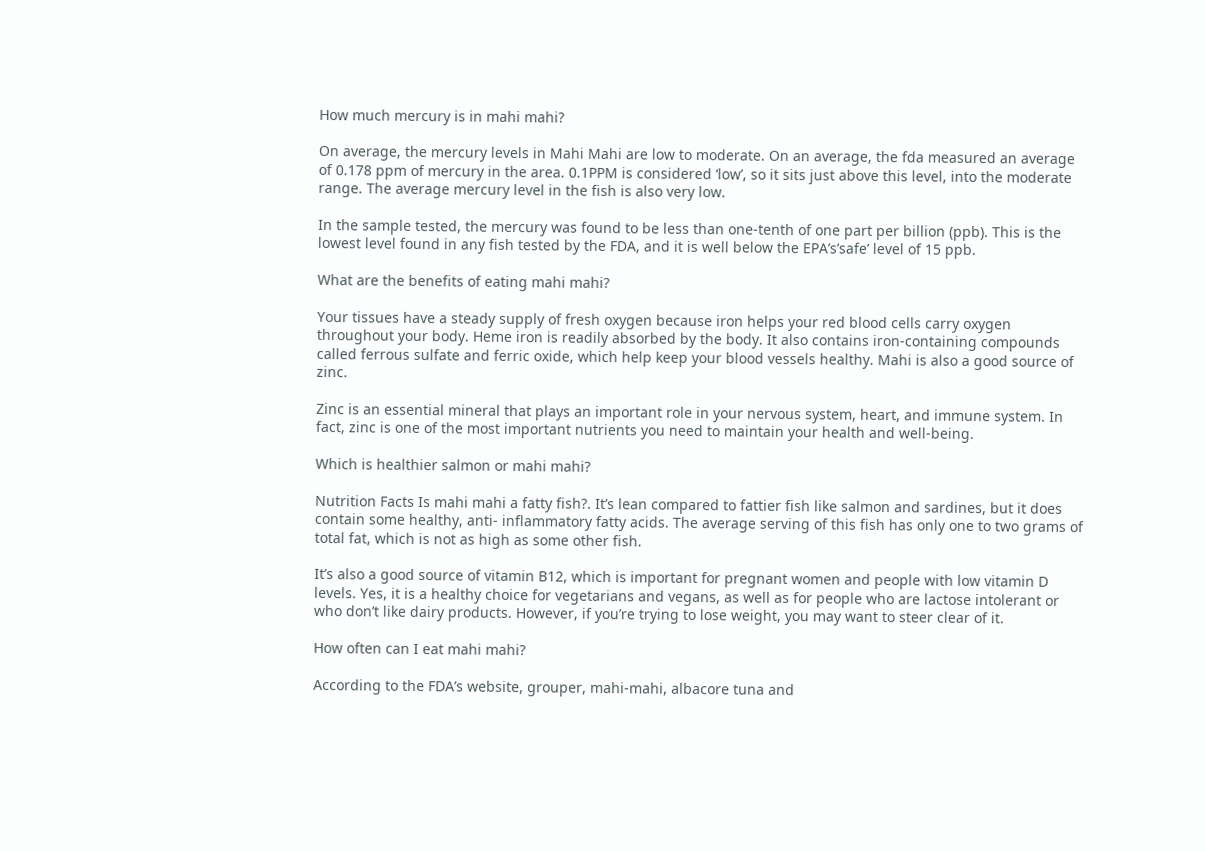How much mercury is in mahi mahi?

On average, the mercury levels in Mahi Mahi are low to moderate. On an average, the fda measured an average of 0.178 ppm of mercury in the area. 0.1PPM is considered ‘low’, so it sits just above this level, into the moderate range. The average mercury level in the fish is also very low.

In the sample tested, the mercury was found to be less than one-tenth of one part per billion (ppb). This is the lowest level found in any fish tested by the FDA, and it is well below the EPA’s’safe’ level of 15 ppb.

What are the benefits of eating mahi mahi?

Your tissues have a steady supply of fresh oxygen because iron helps your red blood cells carry oxygen throughout your body. Heme iron is readily absorbed by the body. It also contains iron-containing compounds called ferrous sulfate and ferric oxide, which help keep your blood vessels healthy. Mahi is also a good source of zinc.

Zinc is an essential mineral that plays an important role in your nervous system, heart, and immune system. In fact, zinc is one of the most important nutrients you need to maintain your health and well-being.

Which is healthier salmon or mahi mahi?

Nutrition Facts Is mahi mahi a fatty fish?. It’s lean compared to fattier fish like salmon and sardines, but it does contain some healthy, anti- inflammatory fatty acids. The average serving of this fish has only one to two grams of total fat, which is not as high as some other fish.

It’s also a good source of vitamin B12, which is important for pregnant women and people with low vitamin D levels. Yes, it is a healthy choice for vegetarians and vegans, as well as for people who are lactose intolerant or who don’t like dairy products. However, if you’re trying to lose weight, you may want to steer clear of it.

How often can I eat mahi mahi?

According to the FDA’s website, grouper, mahi-mahi, albacore tuna and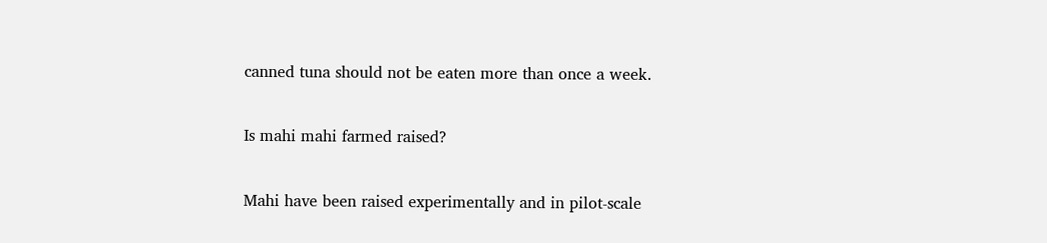canned tuna should not be eaten more than once a week.

Is mahi mahi farmed raised?

Mahi have been raised experimentally and in pilot-scale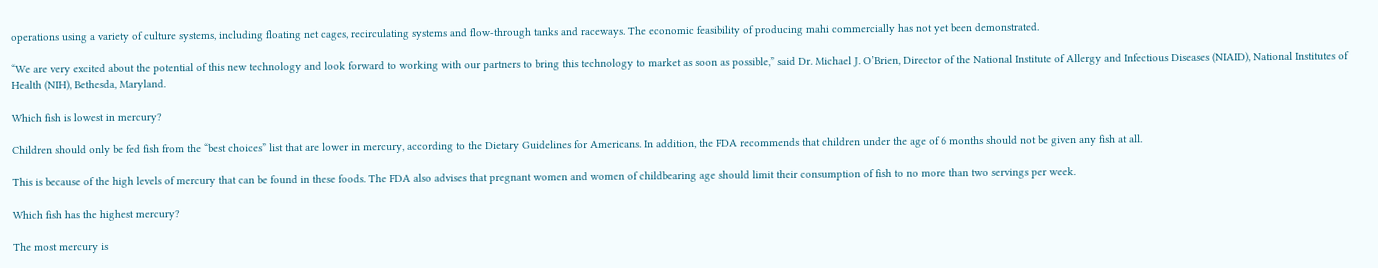operations using a variety of culture systems, including floating net cages, recirculating systems and flow-through tanks and raceways. The economic feasibility of producing mahi commercially has not yet been demonstrated.

“We are very excited about the potential of this new technology and look forward to working with our partners to bring this technology to market as soon as possible,” said Dr. Michael J. O’Brien, Director of the National Institute of Allergy and Infectious Diseases (NIAID), National Institutes of Health (NIH), Bethesda, Maryland.

Which fish is lowest in mercury?

Children should only be fed fish from the “best choices” list that are lower in mercury, according to the Dietary Guidelines for Americans. In addition, the FDA recommends that children under the age of 6 months should not be given any fish at all.

This is because of the high levels of mercury that can be found in these foods. The FDA also advises that pregnant women and women of childbearing age should limit their consumption of fish to no more than two servings per week.

Which fish has the highest mercury?

The most mercury is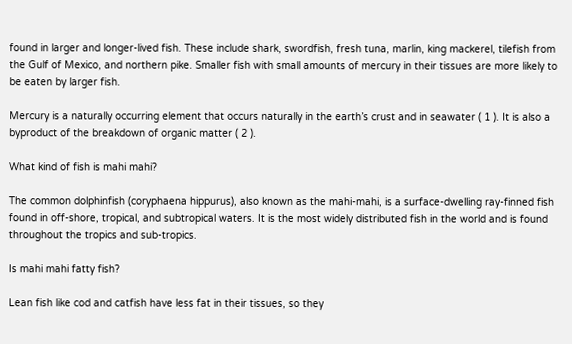found in larger and longer-lived fish. These include shark, swordfish, fresh tuna, marlin, king mackerel, tilefish from the Gulf of Mexico, and northern pike. Smaller fish with small amounts of mercury in their tissues are more likely to be eaten by larger fish.

Mercury is a naturally occurring element that occurs naturally in the earth’s crust and in seawater ( 1 ). It is also a byproduct of the breakdown of organic matter ( 2 ).

What kind of fish is mahi mahi?

The common dolphinfish (coryphaena hippurus), also known as the mahi-mahi, is a surface-dwelling ray-finned fish found in off-shore, tropical, and subtropical waters. It is the most widely distributed fish in the world and is found throughout the tropics and sub-tropics.

Is mahi mahi fatty fish?

Lean fish like cod and catfish have less fat in their tissues, so they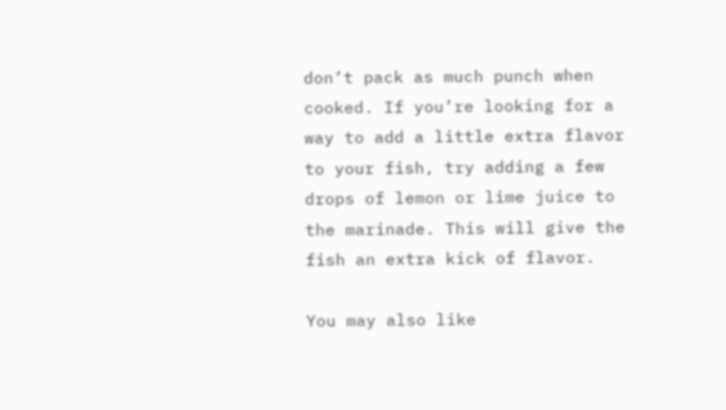don’t pack as much punch when cooked. If you’re looking for a way to add a little extra flavor to your fish, try adding a few drops of lemon or lime juice to the marinade. This will give the fish an extra kick of flavor.

You may also like